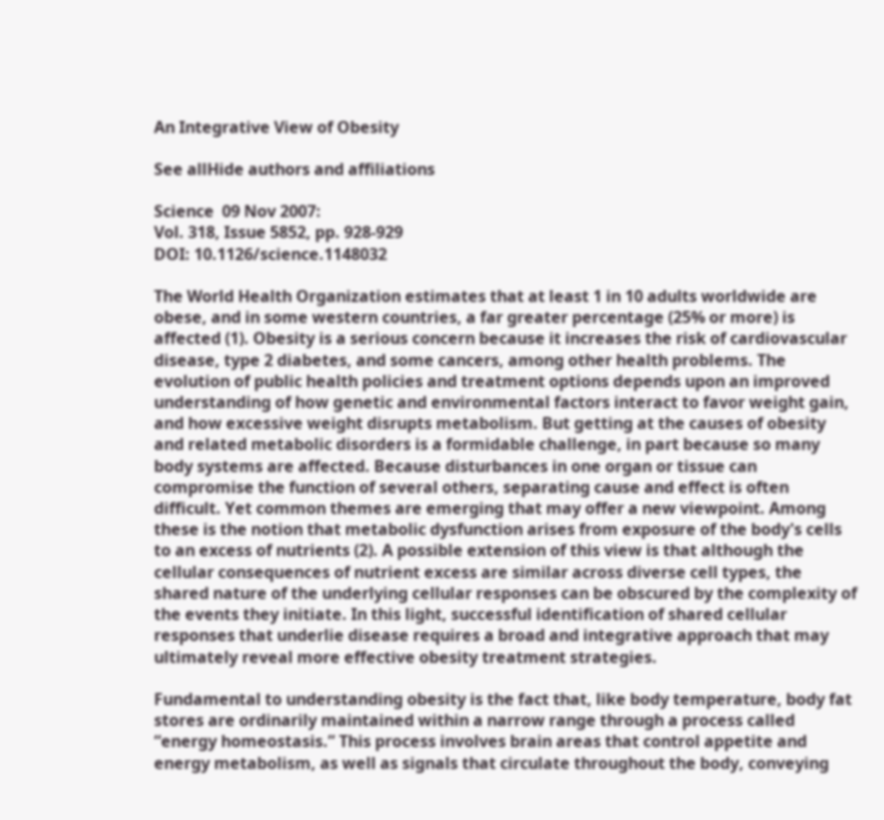An Integrative View of Obesity

See allHide authors and affiliations

Science  09 Nov 2007:
Vol. 318, Issue 5852, pp. 928-929
DOI: 10.1126/science.1148032

The World Health Organization estimates that at least 1 in 10 adults worldwide are obese, and in some western countries, a far greater percentage (25% or more) is affected (1). Obesity is a serious concern because it increases the risk of cardiovascular disease, type 2 diabetes, and some cancers, among other health problems. The evolution of public health policies and treatment options depends upon an improved understanding of how genetic and environmental factors interact to favor weight gain, and how excessive weight disrupts metabolism. But getting at the causes of obesity and related metabolic disorders is a formidable challenge, in part because so many body systems are affected. Because disturbances in one organ or tissue can compromise the function of several others, separating cause and effect is often difficult. Yet common themes are emerging that may offer a new viewpoint. Among these is the notion that metabolic dysfunction arises from exposure of the body's cells to an excess of nutrients (2). A possible extension of this view is that although the cellular consequences of nutrient excess are similar across diverse cell types, the shared nature of the underlying cellular responses can be obscured by the complexity of the events they initiate. In this light, successful identification of shared cellular responses that underlie disease requires a broad and integrative approach that may ultimately reveal more effective obesity treatment strategies.

Fundamental to understanding obesity is the fact that, like body temperature, body fat stores are ordinarily maintained within a narrow range through a process called “energy homeostasis.” This process involves brain areas that control appetite and energy metabolism, as well as signals that circulate throughout the body, conveying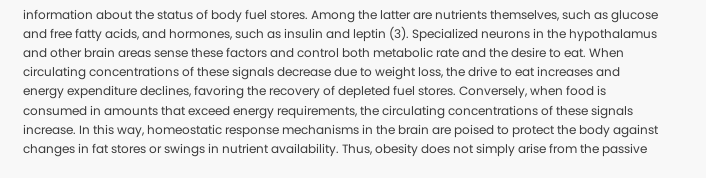information about the status of body fuel stores. Among the latter are nutrients themselves, such as glucose and free fatty acids, and hormones, such as insulin and leptin (3). Specialized neurons in the hypothalamus and other brain areas sense these factors and control both metabolic rate and the desire to eat. When circulating concentrations of these signals decrease due to weight loss, the drive to eat increases and energy expenditure declines, favoring the recovery of depleted fuel stores. Conversely, when food is consumed in amounts that exceed energy requirements, the circulating concentrations of these signals increase. In this way, homeostatic response mechanisms in the brain are poised to protect the body against changes in fat stores or swings in nutrient availability. Thus, obesity does not simply arise from the passive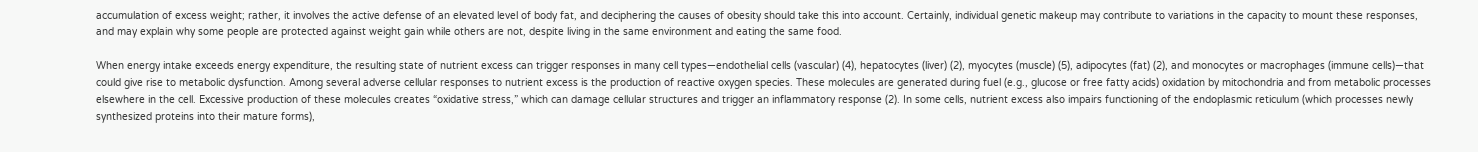accumulation of excess weight; rather, it involves the active defense of an elevated level of body fat, and deciphering the causes of obesity should take this into account. Certainly, individual genetic makeup may contribute to variations in the capacity to mount these responses, and may explain why some people are protected against weight gain while others are not, despite living in the same environment and eating the same food.

When energy intake exceeds energy expenditure, the resulting state of nutrient excess can trigger responses in many cell types—endothelial cells (vascular) (4), hepatocytes (liver) (2), myocytes (muscle) (5), adipocytes (fat) (2), and monocytes or macrophages (immune cells)—that could give rise to metabolic dysfunction. Among several adverse cellular responses to nutrient excess is the production of reactive oxygen species. These molecules are generated during fuel (e.g., glucose or free fatty acids) oxidation by mitochondria and from metabolic processes elsewhere in the cell. Excessive production of these molecules creates “oxidative stress,” which can damage cellular structures and trigger an inflammatory response (2). In some cells, nutrient excess also impairs functioning of the endoplasmic reticulum (which processes newly synthesized proteins into their mature forms),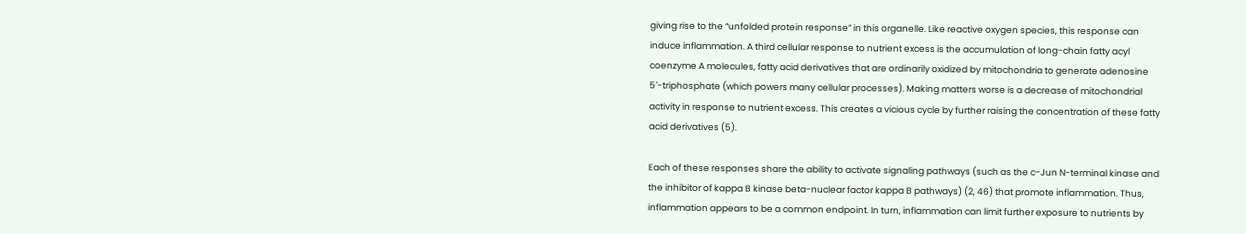giving rise to the “unfolded protein response” in this organelle. Like reactive oxygen species, this response can induce inflammation. A third cellular response to nutrient excess is the accumulation of long-chain fatty acyl coenzyme A molecules, fatty acid derivatives that are ordinarily oxidized by mitochondria to generate adenosine 5′-triphosphate (which powers many cellular processes). Making matters worse is a decrease of mitochondrial activity in response to nutrient excess. This creates a vicious cycle by further raising the concentration of these fatty acid derivatives (5).

Each of these responses share the ability to activate signaling pathways (such as the c-Jun N-terminal kinase and the inhibitor of kappa B kinase beta-nuclear factor kappa B pathways) (2, 46) that promote inflammation. Thus, inflammation appears to be a common endpoint. In turn, inflammation can limit further exposure to nutrients by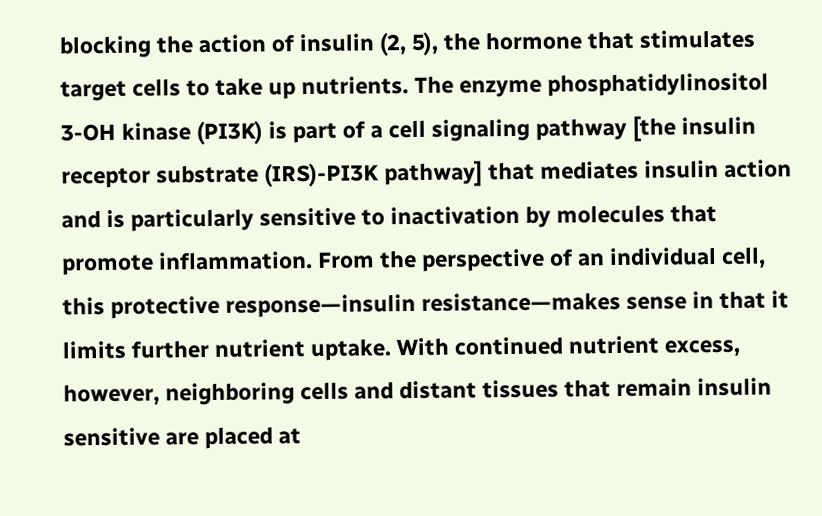blocking the action of insulin (2, 5), the hormone that stimulates target cells to take up nutrients. The enzyme phosphatidylinositol 3-OH kinase (PI3K) is part of a cell signaling pathway [the insulin receptor substrate (IRS)-PI3K pathway] that mediates insulin action and is particularly sensitive to inactivation by molecules that promote inflammation. From the perspective of an individual cell, this protective response—insulin resistance—makes sense in that it limits further nutrient uptake. With continued nutrient excess, however, neighboring cells and distant tissues that remain insulin sensitive are placed at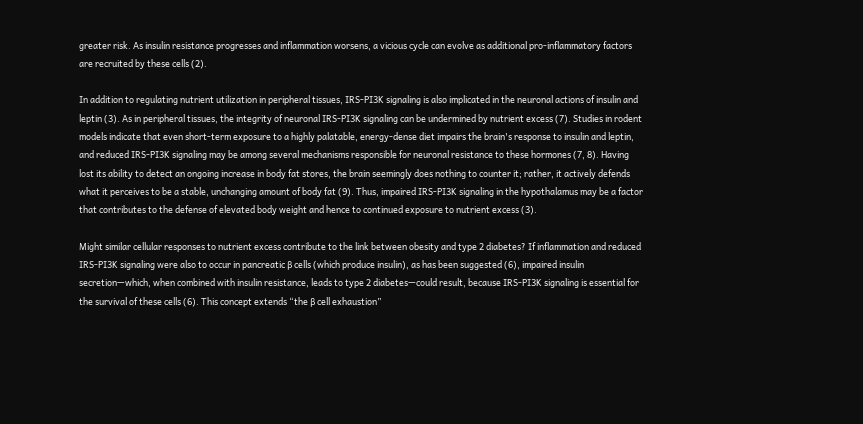greater risk. As insulin resistance progresses and inflammation worsens, a vicious cycle can evolve as additional pro-inflammatory factors are recruited by these cells (2).

In addition to regulating nutrient utilization in peripheral tissues, IRS-PI3K signaling is also implicated in the neuronal actions of insulin and leptin (3). As in peripheral tissues, the integrity of neuronal IRS-PI3K signaling can be undermined by nutrient excess (7). Studies in rodent models indicate that even short-term exposure to a highly palatable, energy-dense diet impairs the brain's response to insulin and leptin, and reduced IRS-PI3K signaling may be among several mechanisms responsible for neuronal resistance to these hormones (7, 8). Having lost its ability to detect an ongoing increase in body fat stores, the brain seemingly does nothing to counter it; rather, it actively defends what it perceives to be a stable, unchanging amount of body fat (9). Thus, impaired IRS-PI3K signaling in the hypothalamus may be a factor that contributes to the defense of elevated body weight and hence to continued exposure to nutrient excess (3).

Might similar cellular responses to nutrient excess contribute to the link between obesity and type 2 diabetes? If inflammation and reduced IRS-PI3K signaling were also to occur in pancreatic β cells (which produce insulin), as has been suggested (6), impaired insulin secretion—which, when combined with insulin resistance, leads to type 2 diabetes—could result, because IRS-PI3K signaling is essential for the survival of these cells (6). This concept extends “the β cell exhaustion”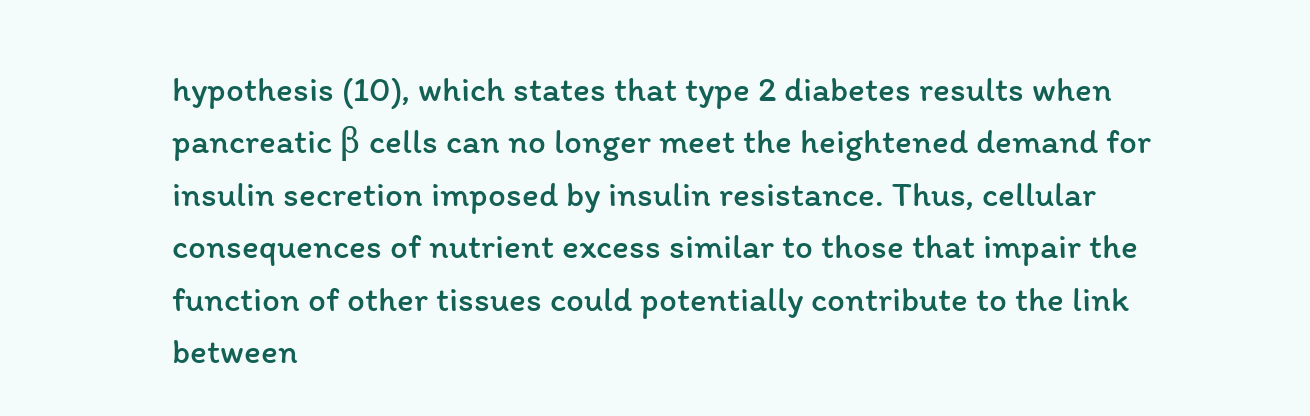hypothesis (10), which states that type 2 diabetes results when pancreatic β cells can no longer meet the heightened demand for insulin secretion imposed by insulin resistance. Thus, cellular consequences of nutrient excess similar to those that impair the function of other tissues could potentially contribute to the link between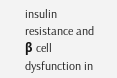insulin resistance and β cell dysfunction in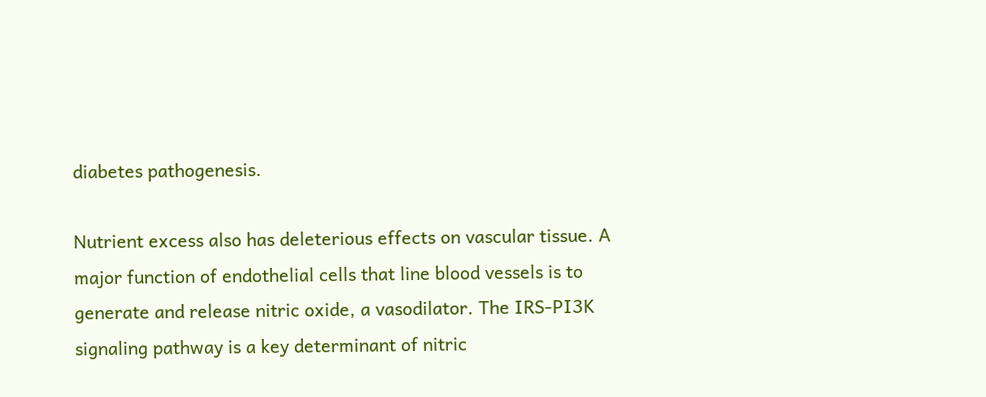diabetes pathogenesis.

Nutrient excess also has deleterious effects on vascular tissue. A major function of endothelial cells that line blood vessels is to generate and release nitric oxide, a vasodilator. The IRS-PI3K signaling pathway is a key determinant of nitric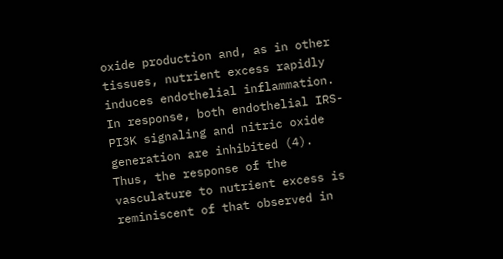oxide production and, as in other tissues, nutrient excess rapidly induces endothelial inflammation. In response, both endothelial IRS-PI3K signaling and nitric oxide generation are inhibited (4). Thus, the response of the vasculature to nutrient excess is reminiscent of that observed in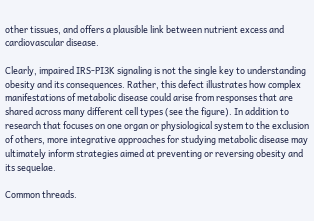other tissues, and offers a plausible link between nutrient excess and cardiovascular disease.

Clearly, impaired IRS-PI3K signaling is not the single key to understanding obesity and its consequences. Rather, this defect illustrates how complex manifestations of metabolic disease could arise from responses that are shared across many different cell types (see the figure). In addition to research that focuses on one organ or physiological system to the exclusion of others, more integrative approaches for studying metabolic disease may ultimately inform strategies aimed at preventing or reversing obesity and its sequelae.

Common threads.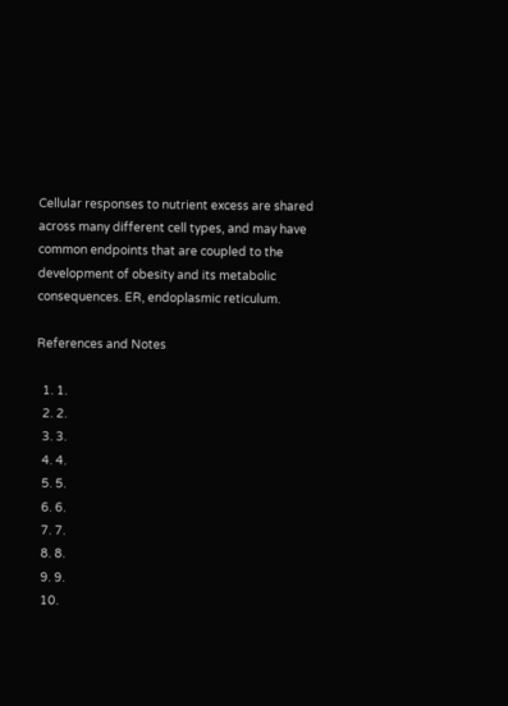Cellular responses to nutrient excess are shared across many different cell types, and may have common endpoints that are coupled to the development of obesity and its metabolic consequences. ER, endoplasmic reticulum.

References and Notes

  1. 1.
  2. 2.
  3. 3.
  4. 4.
  5. 5.
  6. 6.
  7. 7.
  8. 8.
  9. 9.
  10.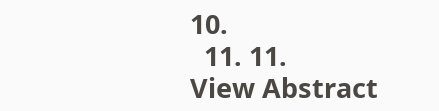10.
  11. 11.
View Abstract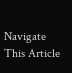Navigate This Article